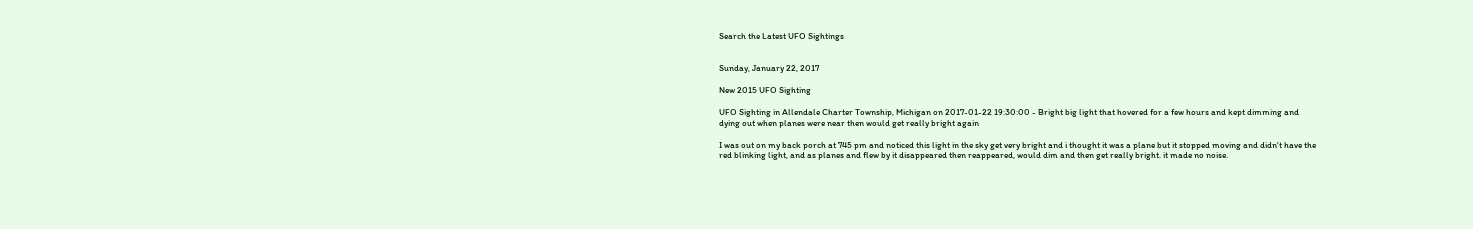Search the Latest UFO Sightings


Sunday, January 22, 2017

New 2015 UFO Sighting

UFO Sighting in Allendale Charter Township, Michigan on 2017-01-22 19:30:00 - Bright big light that hovered for a few hours and kept dimming and dying out when planes were near then would get really bright again

I was out on my back porch at 745 pm and noticed this light in the sky get very bright and i thought it was a plane but it stopped moving and didn't have the red blinking light, and as planes and flew by it disappeared then reappeared, would dim and then get really bright. it made no noise.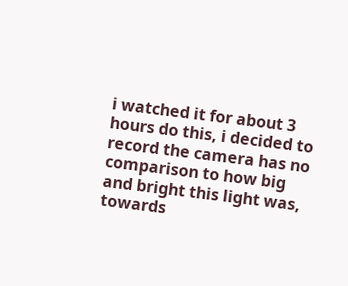i watched it for about 3 hours do this, i decided to record the camera has no comparison to how big and bright this light was, towards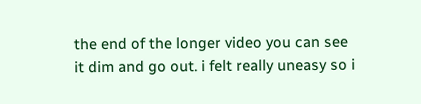the end of the longer video you can see it dim and go out. i felt really uneasy so i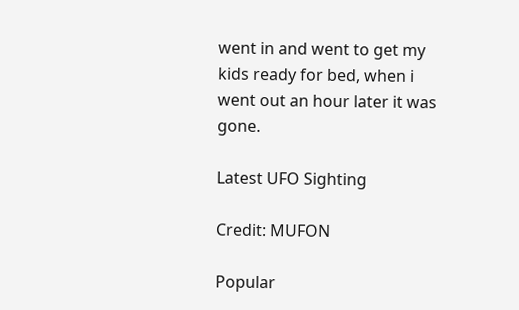went in and went to get my kids ready for bed, when i went out an hour later it was gone.

Latest UFO Sighting

Credit: MUFON

Popular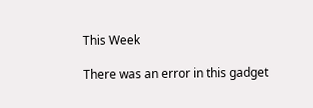This Week

There was an error in this gadget